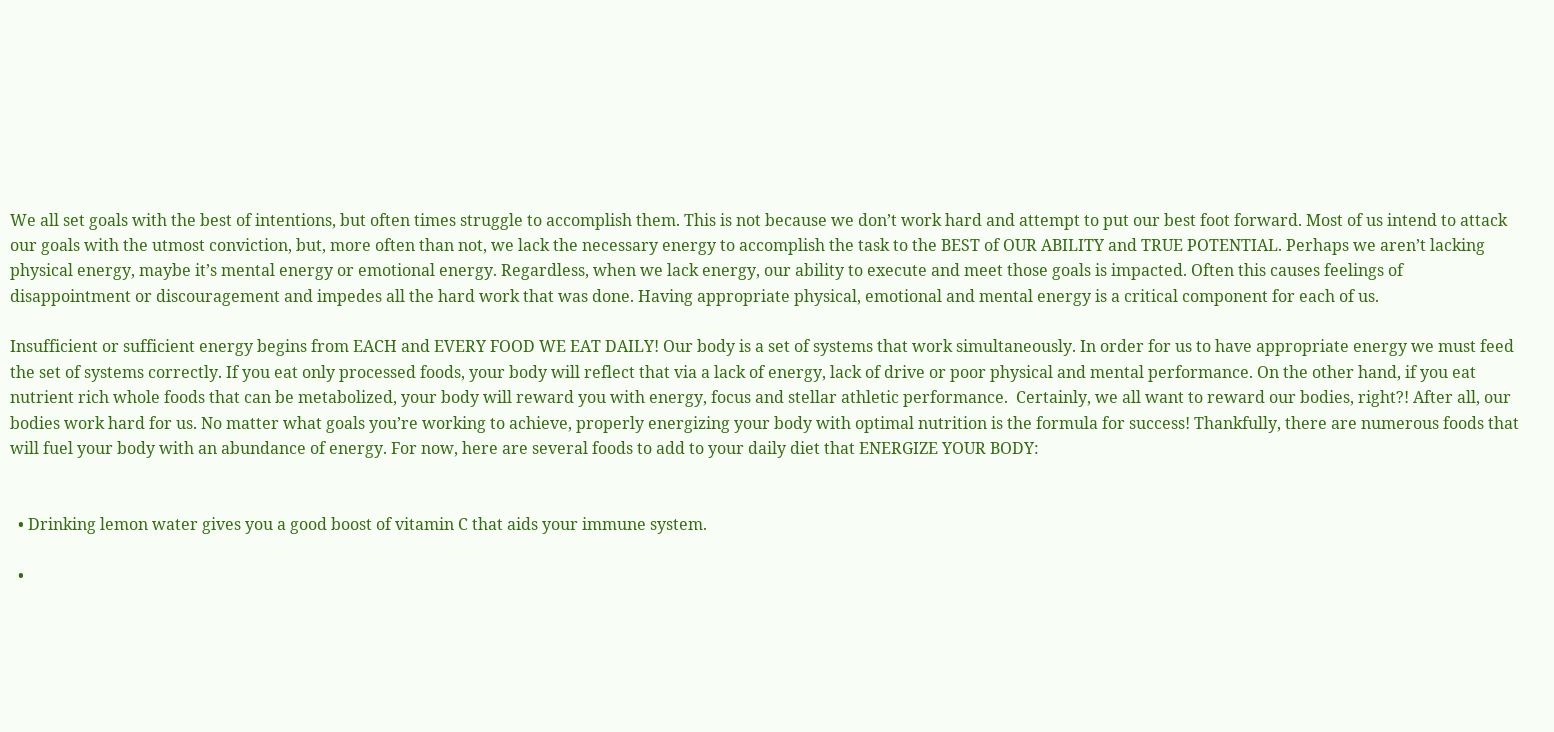We all set goals with the best of intentions, but often times struggle to accomplish them. This is not because we don’t work hard and attempt to put our best foot forward. Most of us intend to attack our goals with the utmost conviction, but, more often than not, we lack the necessary energy to accomplish the task to the BEST of OUR ABILITY and TRUE POTENTIAL. Perhaps we aren’t lacking physical energy, maybe it’s mental energy or emotional energy. Regardless, when we lack energy, our ability to execute and meet those goals is impacted. Often this causes feelings of disappointment or discouragement and impedes all the hard work that was done. Having appropriate physical, emotional and mental energy is a critical component for each of us.

Insufficient or sufficient energy begins from EACH and EVERY FOOD WE EAT DAILY! Our body is a set of systems that work simultaneously. In order for us to have appropriate energy we must feed the set of systems correctly. If you eat only processed foods, your body will reflect that via a lack of energy, lack of drive or poor physical and mental performance. On the other hand, if you eat nutrient rich whole foods that can be metabolized, your body will reward you with energy, focus and stellar athletic performance.  Certainly, we all want to reward our bodies, right?! After all, our bodies work hard for us. No matter what goals you’re working to achieve, properly energizing your body with optimal nutrition is the formula for success! Thankfully, there are numerous foods that will fuel your body with an abundance of energy. For now, here are several foods to add to your daily diet that ENERGIZE YOUR BODY:


  • Drinking lemon water gives you a good boost of vitamin C that aids your immune system.

  •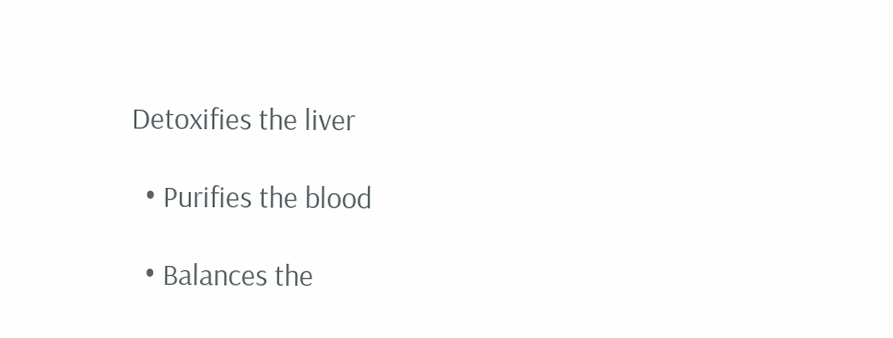Detoxifies the liver

  • Purifies the blood

  • Balances the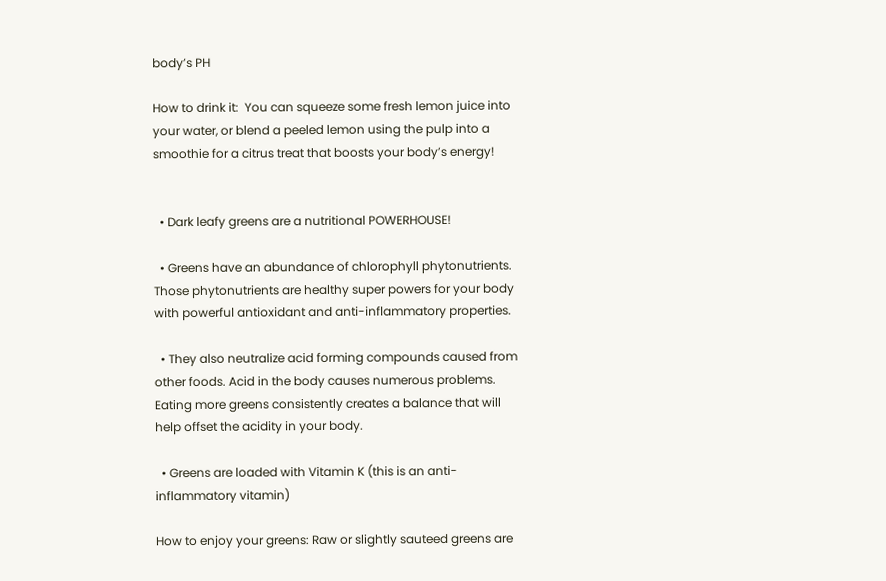body’s PH

How to drink it:  You can squeeze some fresh lemon juice into your water, or blend a peeled lemon using the pulp into a smoothie for a citrus treat that boosts your body’s energy!


  • Dark leafy greens are a nutritional POWERHOUSE!

  • Greens have an abundance of chlorophyll phytonutrients. Those phytonutrients are healthy super powers for your body with powerful antioxidant and anti-inflammatory properties.

  • They also neutralize acid forming compounds caused from other foods. Acid in the body causes numerous problems. Eating more greens consistently creates a balance that will help offset the acidity in your body.

  • Greens are loaded with Vitamin K (this is an anti-inflammatory vitamin)

How to enjoy your greens: Raw or slightly sauteed greens are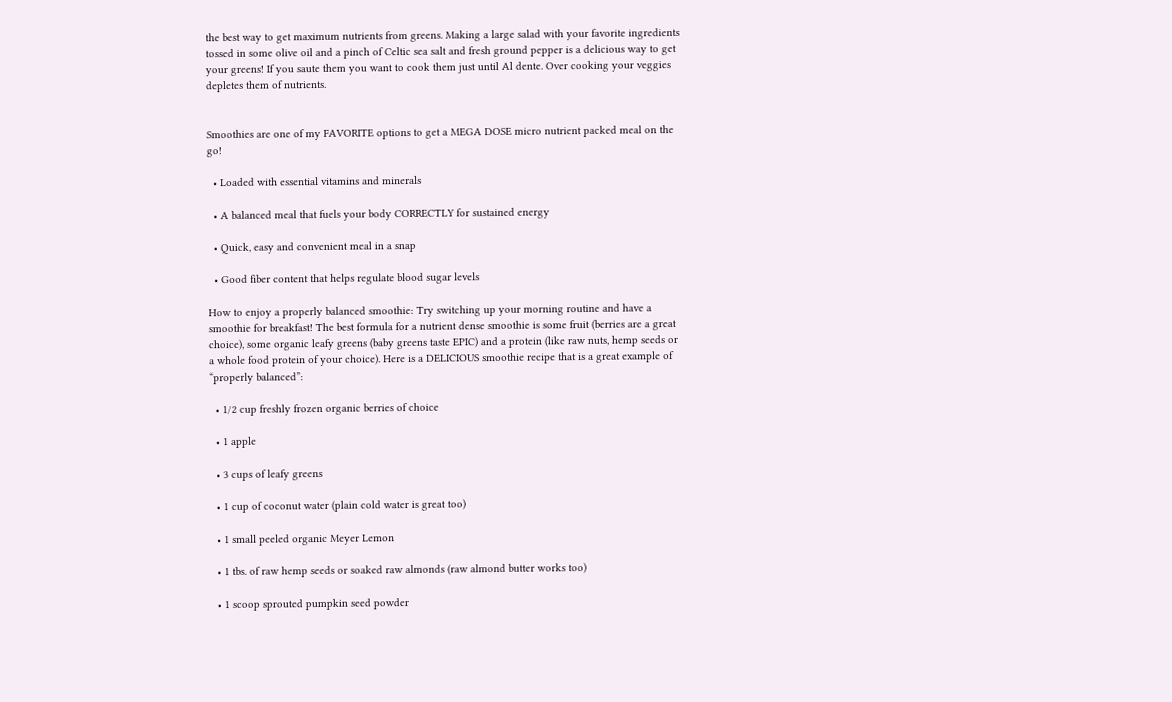the best way to get maximum nutrients from greens. Making a large salad with your favorite ingredients tossed in some olive oil and a pinch of Celtic sea salt and fresh ground pepper is a delicious way to get your greens! If you saute them you want to cook them just until Al dente. Over cooking your veggies depletes them of nutrients.


Smoothies are one of my FAVORITE options to get a MEGA DOSE micro nutrient packed meal on the go!

  • Loaded with essential vitamins and minerals

  • A balanced meal that fuels your body CORRECTLY for sustained energy

  • Quick, easy and convenient meal in a snap

  • Good fiber content that helps regulate blood sugar levels

How to enjoy a properly balanced smoothie: Try switching up your morning routine and have a smoothie for breakfast! The best formula for a nutrient dense smoothie is some fruit (berries are a great choice), some organic leafy greens (baby greens taste EPIC) and a protein (like raw nuts, hemp seeds or a whole food protein of your choice). Here is a DELICIOUS smoothie recipe that is a great example of “properly balanced”:

  • 1/2 cup freshly frozen organic berries of choice

  • 1 apple

  • 3 cups of leafy greens

  • 1 cup of coconut water (plain cold water is great too)

  • 1 small peeled organic Meyer Lemon

  • 1 tbs. of raw hemp seeds or soaked raw almonds (raw almond butter works too)

  • 1 scoop sprouted pumpkin seed powder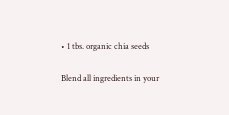• 1 tbs. organic chia seeds

Blend all ingredients in your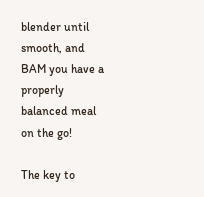blender until smooth, and BAM you have a properly balanced meal on the go!

The key to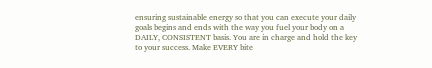ensuring sustainable energy so that you can execute your daily goals begins and ends with the way you fuel your body on a DAILY, CONSISTENT basis. You are in charge and hold the key to your success. Make EVERY bite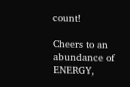count!

Cheers to an abundance of ENERGY,